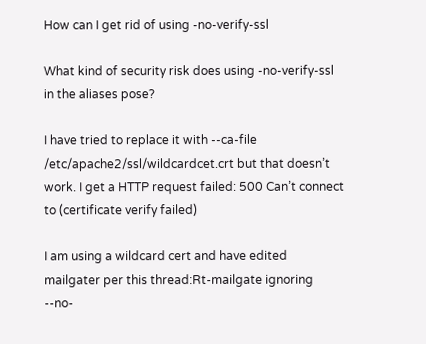How can I get rid of using -no-verify-ssl

What kind of security risk does using -no-verify-ssl in the aliases pose?

I have tried to replace it with --ca-file /etc/apache2/ssl/wildcardcet.crt but that doesn’t work. I get a HTTP request failed: 500 Can’t connect to (certificate verify failed)

I am using a wildcard cert and have edited mailgater per this thread:Rt-mailgate ignoring --no-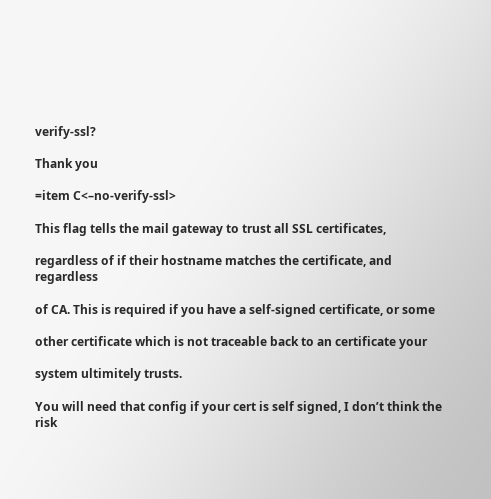verify-ssl?

Thank you

=item C<–no-verify-ssl>

This flag tells the mail gateway to trust all SSL certificates,

regardless of if their hostname matches the certificate, and regardless

of CA. This is required if you have a self-signed certificate, or some

other certificate which is not traceable back to an certificate your

system ultimitely trusts.

You will need that config if your cert is self signed, I don’t think the risk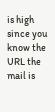is high since you know the URL the mail is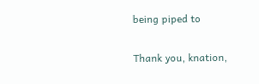being piped to

Thank you, knation,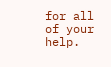for all of your help.